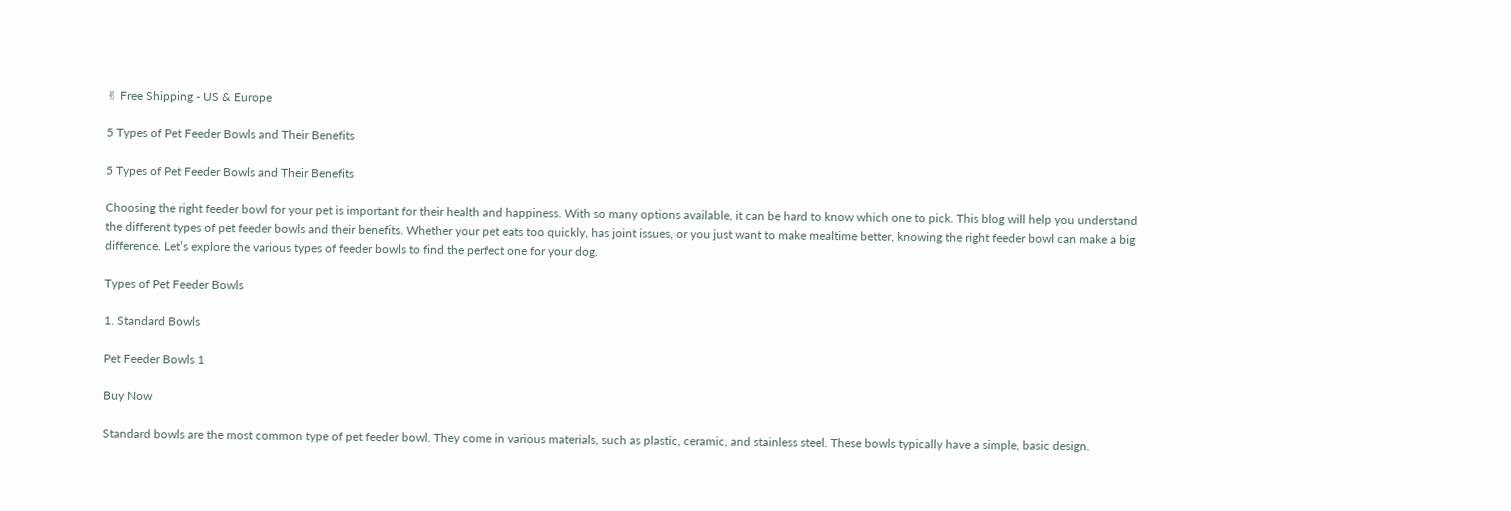✌ Free Shipping - US & Europe

5 Types of Pet Feeder Bowls and Their Benefits

5 Types of Pet Feeder Bowls and Their Benefits

Choosing the right feeder bowl for your pet is important for their health and happiness. With so many options available, it can be hard to know which one to pick. This blog will help you understand the different types of pet feeder bowls and their benefits. Whether your pet eats too quickly, has joint issues, or you just want to make mealtime better, knowing the right feeder bowl can make a big difference. Let’s explore the various types of feeder bowls to find the perfect one for your dog.

Types of Pet Feeder Bowls

1. Standard Bowls

Pet Feeder Bowls 1

Buy Now

Standard bowls are the most common type of pet feeder bowl. They come in various materials, such as plastic, ceramic, and stainless steel. These bowls typically have a simple, basic design.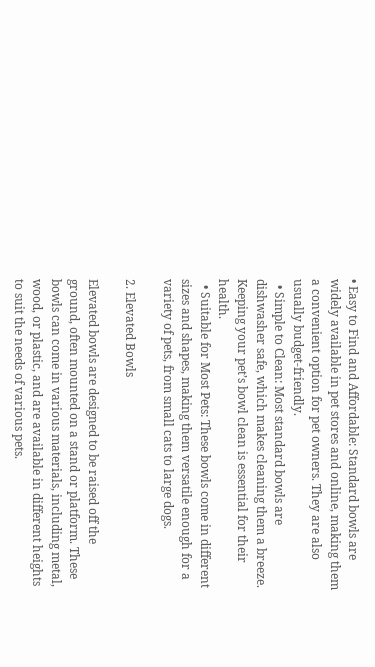• Easy to Find and Affordable: Standard bowls are widely available in pet stores and online, making them a convenient option for pet owners. They are also usually budget-friendly.
  • Simple to Clean: Most standard bowls are dishwasher safe, which makes cleaning them a breeze. Keeping your pet’s bowl clean is essential for their health.
  • Suitable for Most Pets: These bowls come in different sizes and shapes, making them versatile enough for a variety of pets, from small cats to large dogs.

2. Elevated Bowls

Elevated bowls are designed to be raised off the ground, often mounted on a stand or platform. These bowls can come in various materials, including metal, wood, or plastic, and are available in different heights to suit the needs of various pets.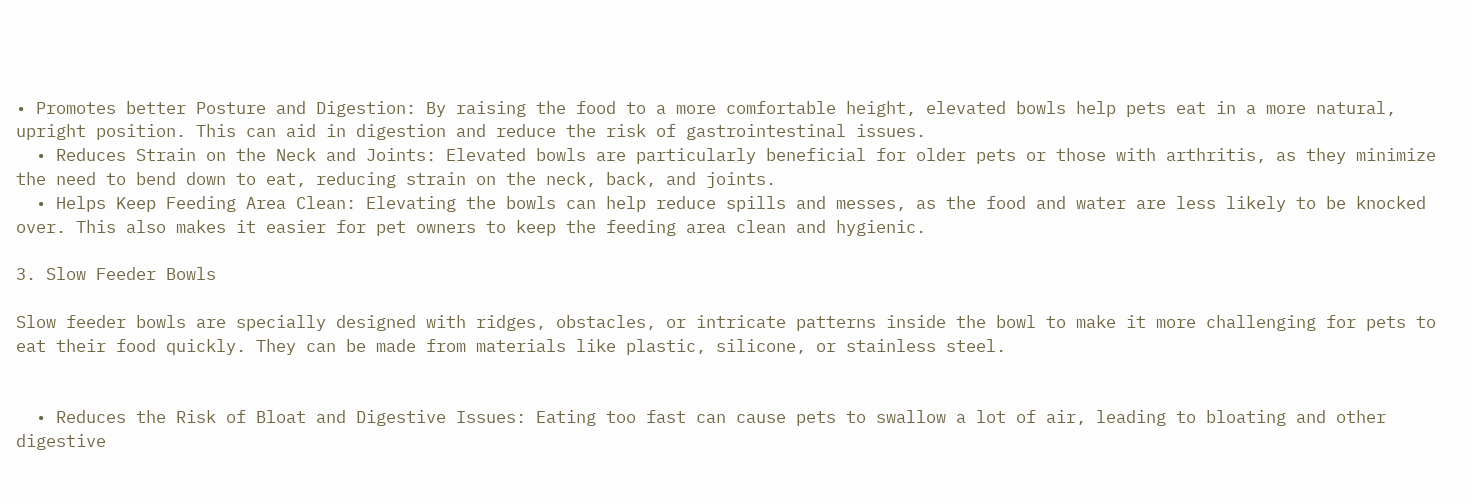• Promotes better Posture and Digestion: By raising the food to a more comfortable height, elevated bowls help pets eat in a more natural, upright position. This can aid in digestion and reduce the risk of gastrointestinal issues.
  • Reduces Strain on the Neck and Joints: Elevated bowls are particularly beneficial for older pets or those with arthritis, as they minimize the need to bend down to eat, reducing strain on the neck, back, and joints.
  • Helps Keep Feeding Area Clean: Elevating the bowls can help reduce spills and messes, as the food and water are less likely to be knocked over. This also makes it easier for pet owners to keep the feeding area clean and hygienic.

3. Slow Feeder Bowls

Slow feeder bowls are specially designed with ridges, obstacles, or intricate patterns inside the bowl to make it more challenging for pets to eat their food quickly. They can be made from materials like plastic, silicone, or stainless steel.


  • Reduces the Risk of Bloat and Digestive Issues: Eating too fast can cause pets to swallow a lot of air, leading to bloating and other digestive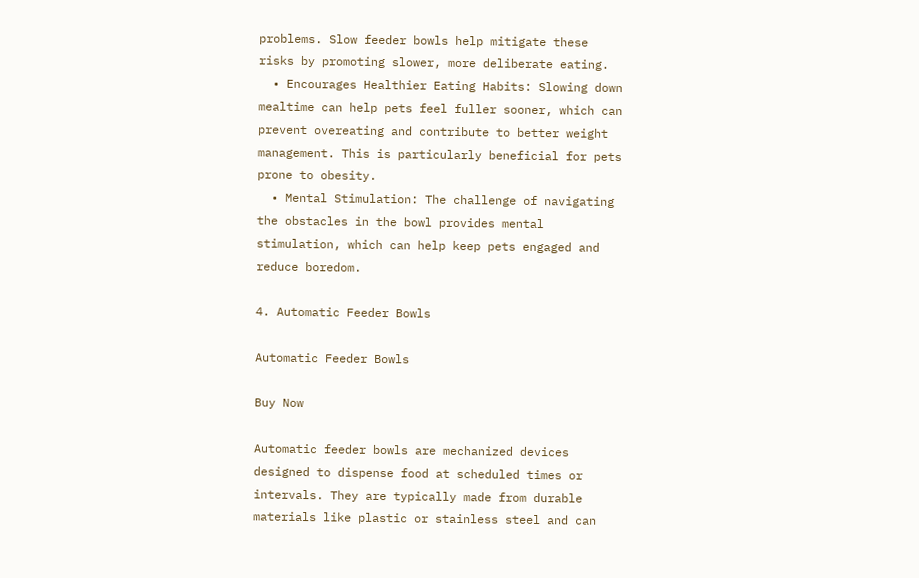problems. Slow feeder bowls help mitigate these risks by promoting slower, more deliberate eating.
  • Encourages Healthier Eating Habits: Slowing down mealtime can help pets feel fuller sooner, which can prevent overeating and contribute to better weight management. This is particularly beneficial for pets prone to obesity.
  • Mental Stimulation: The challenge of navigating the obstacles in the bowl provides mental stimulation, which can help keep pets engaged and reduce boredom.

4. Automatic Feeder Bowls

Automatic Feeder Bowls

Buy Now

Automatic feeder bowls are mechanized devices designed to dispense food at scheduled times or intervals. They are typically made from durable materials like plastic or stainless steel and can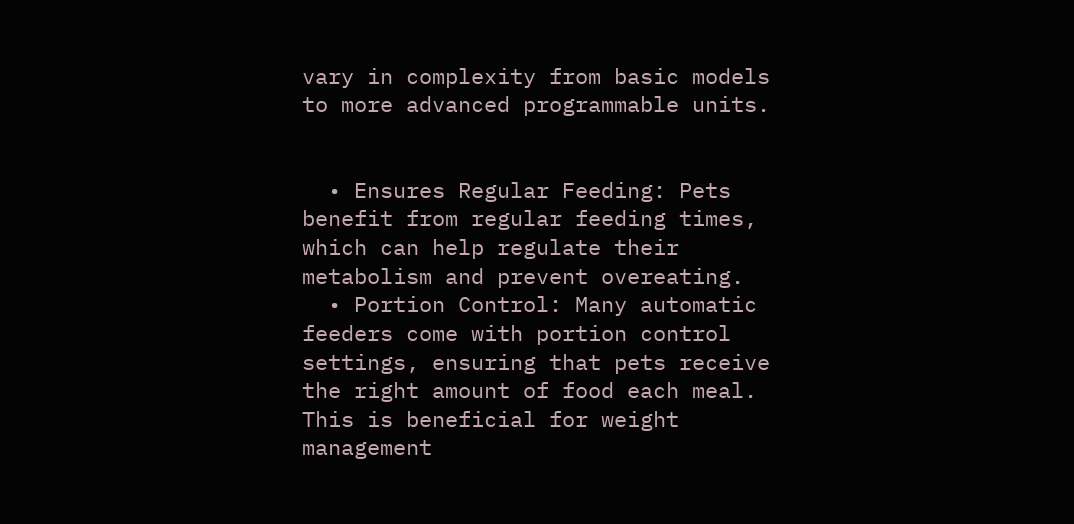vary in complexity from basic models to more advanced programmable units.


  • Ensures Regular Feeding: Pets benefit from regular feeding times, which can help regulate their metabolism and prevent overeating.
  • Portion Control: Many automatic feeders come with portion control settings, ensuring that pets receive the right amount of food each meal. This is beneficial for weight management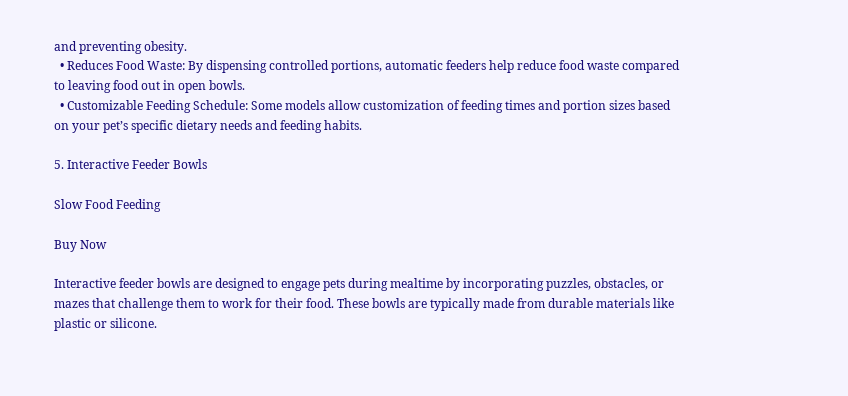and preventing obesity.
  • Reduces Food Waste: By dispensing controlled portions, automatic feeders help reduce food waste compared to leaving food out in open bowls.
  • Customizable Feeding Schedule: Some models allow customization of feeding times and portion sizes based on your pet’s specific dietary needs and feeding habits.

5. Interactive Feeder Bowls

Slow Food Feeding

Buy Now

Interactive feeder bowls are designed to engage pets during mealtime by incorporating puzzles, obstacles, or mazes that challenge them to work for their food. These bowls are typically made from durable materials like plastic or silicone.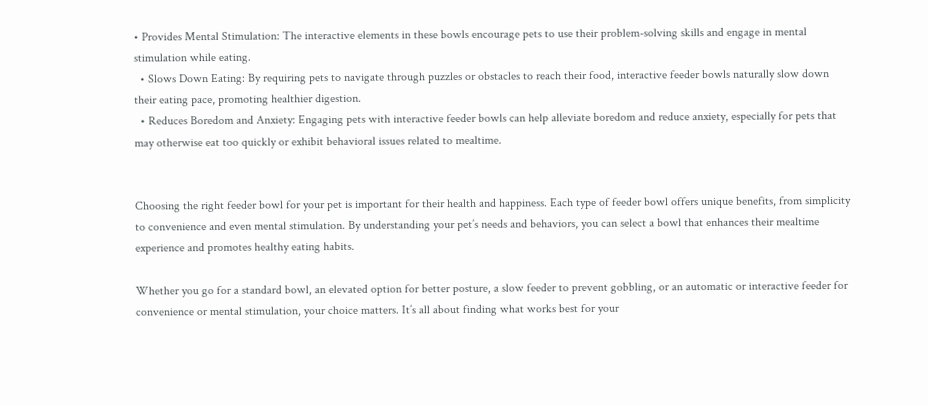• Provides Mental Stimulation: The interactive elements in these bowls encourage pets to use their problem-solving skills and engage in mental stimulation while eating.
  • Slows Down Eating: By requiring pets to navigate through puzzles or obstacles to reach their food, interactive feeder bowls naturally slow down their eating pace, promoting healthier digestion.
  • Reduces Boredom and Anxiety: Engaging pets with interactive feeder bowls can help alleviate boredom and reduce anxiety, especially for pets that may otherwise eat too quickly or exhibit behavioral issues related to mealtime.


Choosing the right feeder bowl for your pet is important for their health and happiness. Each type of feeder bowl offers unique benefits, from simplicity to convenience and even mental stimulation. By understanding your pet’s needs and behaviors, you can select a bowl that enhances their mealtime experience and promotes healthy eating habits.

Whether you go for a standard bowl, an elevated option for better posture, a slow feeder to prevent gobbling, or an automatic or interactive feeder for convenience or mental stimulation, your choice matters. It’s all about finding what works best for your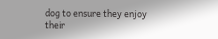dog to ensure they enjoy their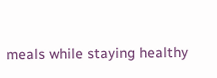meals while staying healthy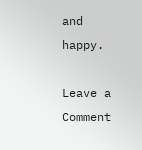and happy.

Leave a Comment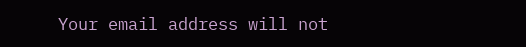Your email address will not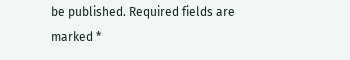be published. Required fields are marked *